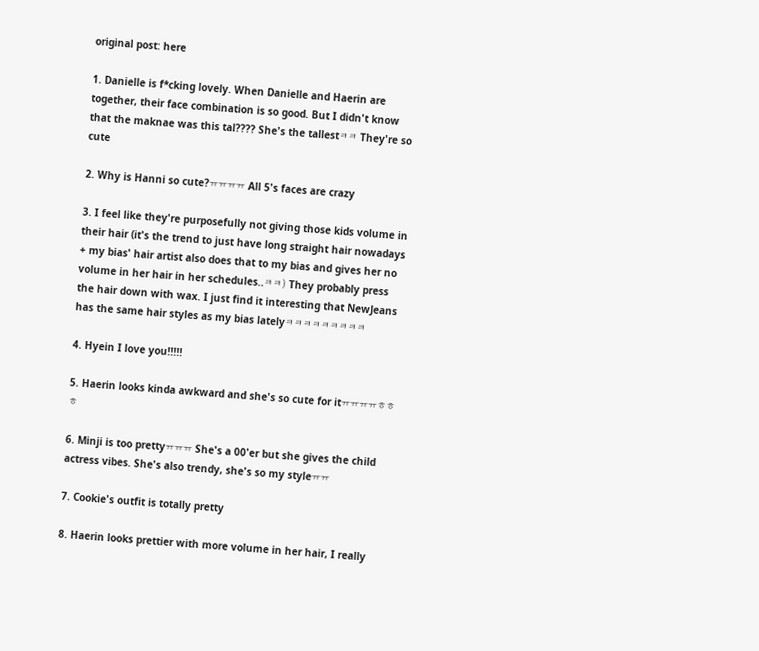original post: here

1. Danielle is f*cking lovely. When Danielle and Haerin are together, their face combination is so good. But I didn't know that the maknae was this tal???? She's the tallestㅋㅋ They're so cute

2. Why is Hanni so cute?ㅠㅠㅠㅠ All 5's faces are crazy

3. I feel like they're purposefully not giving those kids volume in their hair (it's the trend to just have long straight hair nowadays + my bias' hair artist also does that to my bias and gives her no volume in her hair in her schedules..ㅋㅋ) They probably press the hair down with wax. I just find it interesting that NewJeans has the same hair styles as my bias latelyㅋㅋㅋㅋㅋㅋㅋㅋㅋ

4. Hyein I love you!!!!!

5. Haerin looks kinda awkward and she's so cute for itㅠㅠㅠㅠㅎㅎㅎ

6. Minji is too prettyㅠㅠㅠ She's a 00'er but she gives the child actress vibes. She's also trendy, she's so my styleㅠㅠ

7. Cookie's outfit is totally pretty

8. Haerin looks prettier with more volume in her hair, I really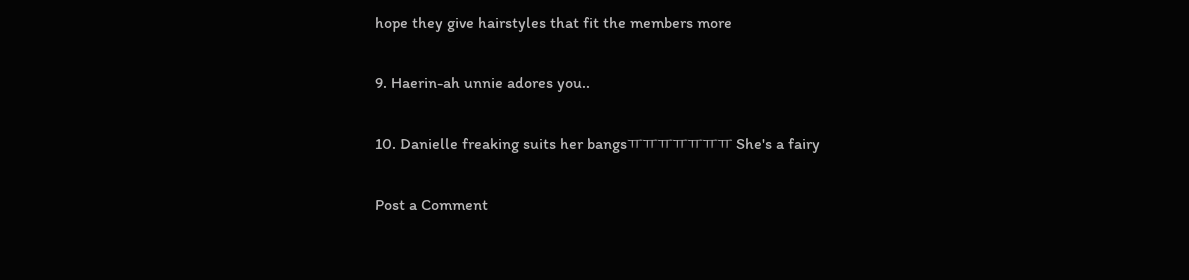hope they give hairstyles that fit the members more

9. Haerin-ah unnie adores you..

10. Danielle freaking suits her bangsㅠㅠㅠㅠㅠㅠㅠ She's a fairy

Post a Comment